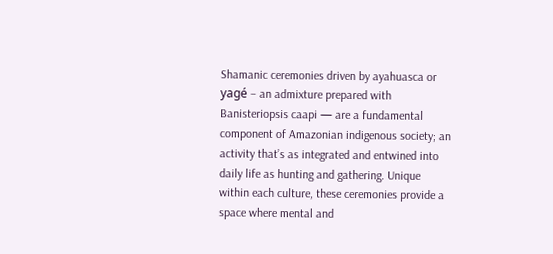Shamanic ceremonies driven by ayahuasca or yagé – an admixture prepared with Banisteriopsis caapi — are a fundamental component of Amazonian indigenous society; an activity that’s as integrated and entwined into daily life as hunting and gathering. Unique within each culture, these ceremonies provide a space where mental and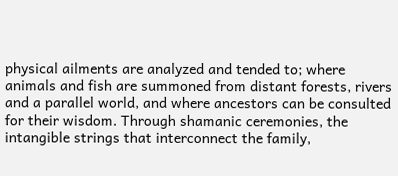physical ailments are analyzed and tended to; where animals and fish are summoned from distant forests, rivers and a parallel world, and where ancestors can be consulted for their wisdom. Through shamanic ceremonies, the intangible strings that interconnect the family,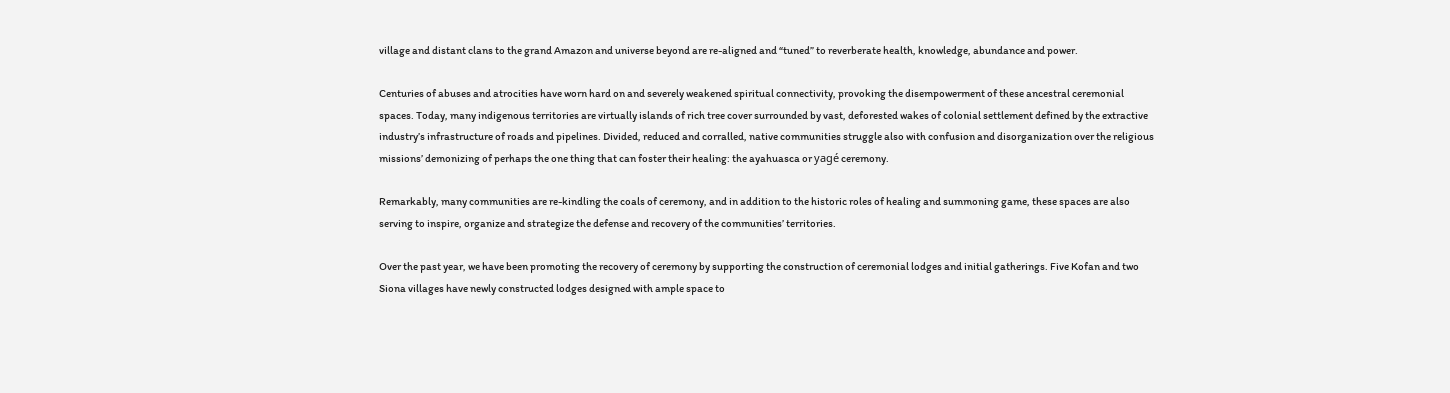village and distant clans to the grand Amazon and universe beyond are re-aligned and “tuned” to reverberate health, knowledge, abundance and power.

Centuries of abuses and atrocities have worn hard on and severely weakened spiritual connectivity, provoking the disempowerment of these ancestral ceremonial spaces. Today, many indigenous territories are virtually islands of rich tree cover surrounded by vast, deforested wakes of colonial settlement defined by the extractive industry’s infrastructure of roads and pipelines. Divided, reduced and corralled, native communities struggle also with confusion and disorganization over the religious missions’ demonizing of perhaps the one thing that can foster their healing: the ayahuasca or yagé ceremony.

Remarkably, many communities are re-kindling the coals of ceremony, and in addition to the historic roles of healing and summoning game, these spaces are also serving to inspire, organize and strategize the defense and recovery of the communities’ territories.

Over the past year, we have been promoting the recovery of ceremony by supporting the construction of ceremonial lodges and initial gatherings. Five Kofan and two Siona villages have newly constructed lodges designed with ample space to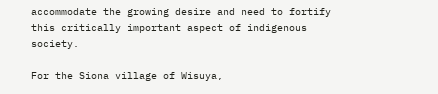accommodate the growing desire and need to fortify this critically important aspect of indigenous society.

For the Siona village of Wisuya,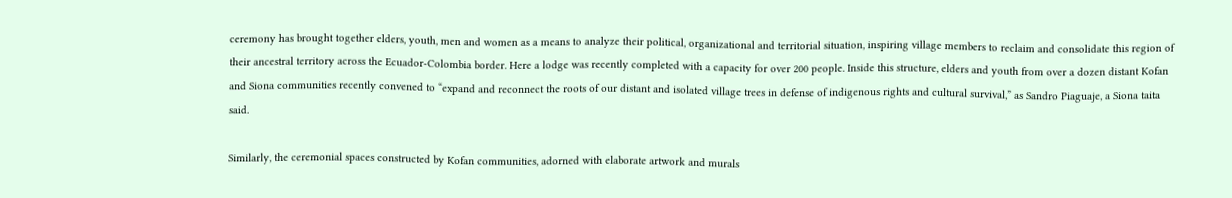ceremony has brought together elders, youth, men and women as a means to analyze their political, organizational and territorial situation, inspiring village members to reclaim and consolidate this region of their ancestral territory across the Ecuador-Colombia border. Here a lodge was recently completed with a capacity for over 200 people. Inside this structure, elders and youth from over a dozen distant Kofan and Siona communities recently convened to “expand and reconnect the roots of our distant and isolated village trees in defense of indigenous rights and cultural survival,” as Sandro Piaguaje, a Siona taita said.

Similarly, the ceremonial spaces constructed by Kofan communities, adorned with elaborate artwork and murals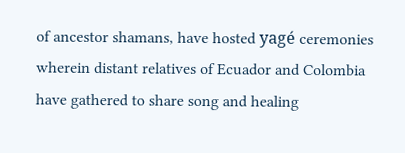of ancestor shamans, have hosted yagé ceremonies wherein distant relatives of Ecuador and Colombia have gathered to share song and healing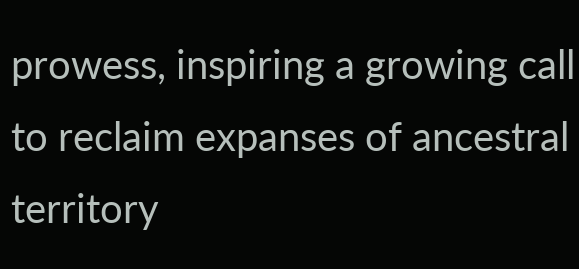prowess, inspiring a growing call to reclaim expanses of ancestral territory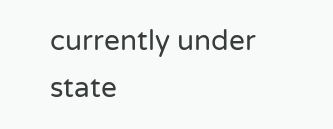currently under state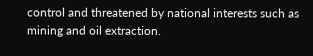control and threatened by national interests such as mining and oil extraction.